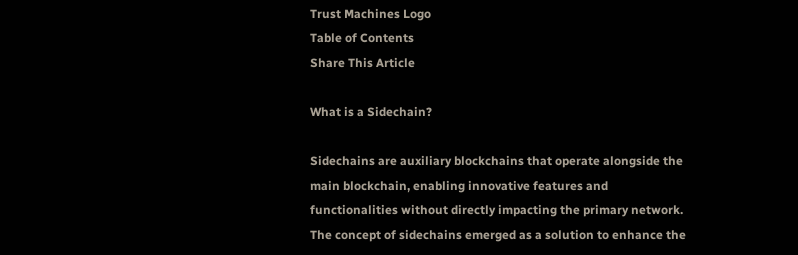Trust Machines Logo
Table of Contents
Share This Article

What is a Sidechain?

Sidechains are auxiliary blockchains that operate alongside the main blockchain, enabling innovative features and functionalities without directly impacting the primary network. The concept of sidechains emerged as a solution to enhance the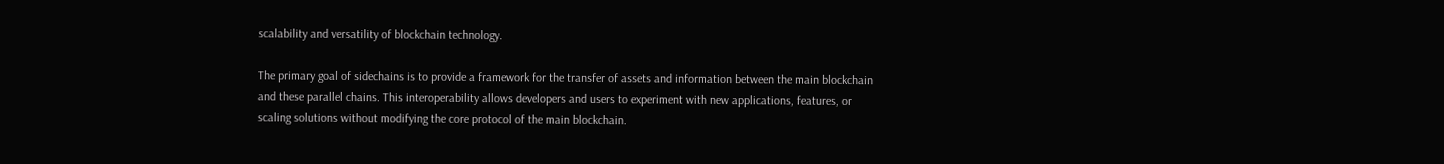scalability and versatility of blockchain technology.

The primary goal of sidechains is to provide a framework for the transfer of assets and information between the main blockchain and these parallel chains. This interoperability allows developers and users to experiment with new applications, features, or scaling solutions without modifying the core protocol of the main blockchain.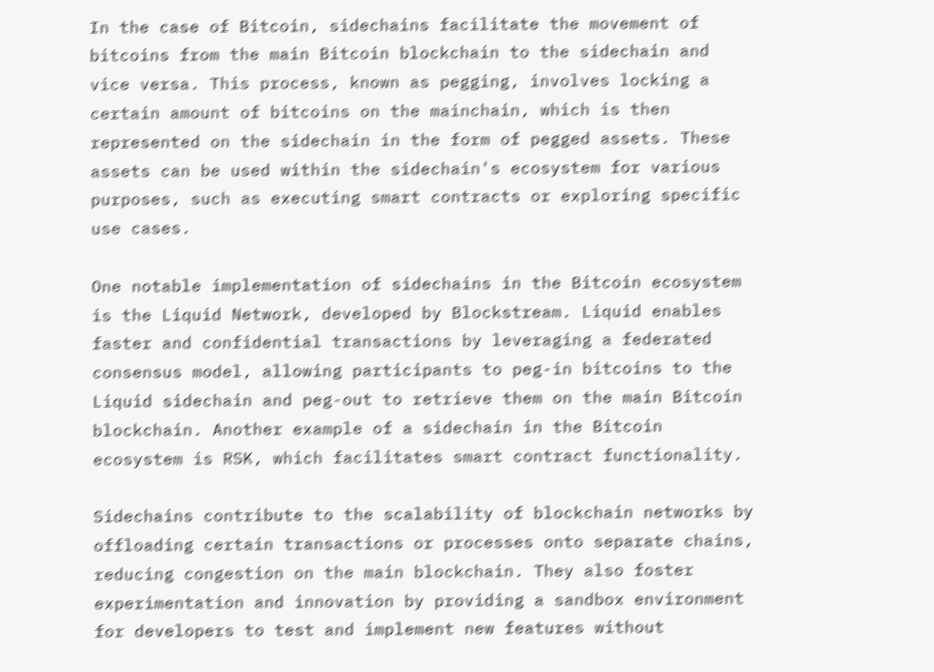In the case of Bitcoin, sidechains facilitate the movement of bitcoins from the main Bitcoin blockchain to the sidechain and vice versa. This process, known as pegging, involves locking a certain amount of bitcoins on the mainchain, which is then represented on the sidechain in the form of pegged assets. These assets can be used within the sidechain's ecosystem for various purposes, such as executing smart contracts or exploring specific use cases.

One notable implementation of sidechains in the Bitcoin ecosystem is the Liquid Network, developed by Blockstream. Liquid enables faster and confidential transactions by leveraging a federated consensus model, allowing participants to peg-in bitcoins to the Liquid sidechain and peg-out to retrieve them on the main Bitcoin blockchain. Another example of a sidechain in the Bitcoin ecosystem is RSK, which facilitates smart contract functionality.

Sidechains contribute to the scalability of blockchain networks by offloading certain transactions or processes onto separate chains, reducing congestion on the main blockchain. They also foster experimentation and innovation by providing a sandbox environment for developers to test and implement new features without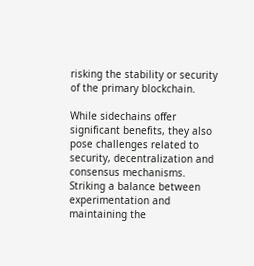risking the stability or security of the primary blockchain.

While sidechains offer significant benefits, they also pose challenges related to security, decentralization and consensus mechanisms. Striking a balance between experimentation and maintaining the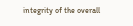integrity of the overall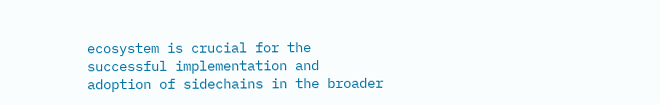ecosystem is crucial for the successful implementation and adoption of sidechains in the broader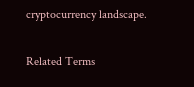cryptocurrency landscape.

Related Terms